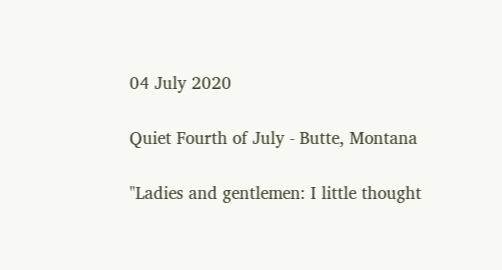04 July 2020

Quiet Fourth of July - Butte, Montana

"Ladies and gentlemen: I little thought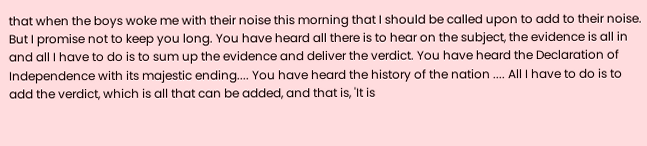that when the boys woke me with their noise this morning that I should be called upon to add to their noise. But I promise not to keep you long. You have heard all there is to hear on the subject, the evidence is all in and all I have to do is to sum up the evidence and deliver the verdict. You have heard the Declaration of Independence with its majestic ending.... You have heard the history of the nation .... All I have to do is to add the verdict, which is all that can be added, and that is, 'It is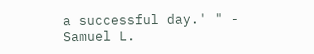a successful day.' " - Samuel L.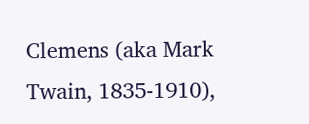Clemens (aka Mark Twain, 1835-1910),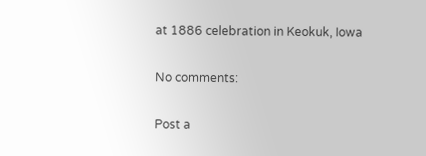at 1886 celebration in Keokuk, Iowa

No comments:

Post a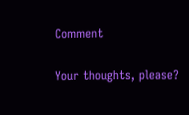Comment

Your thoughts, please?